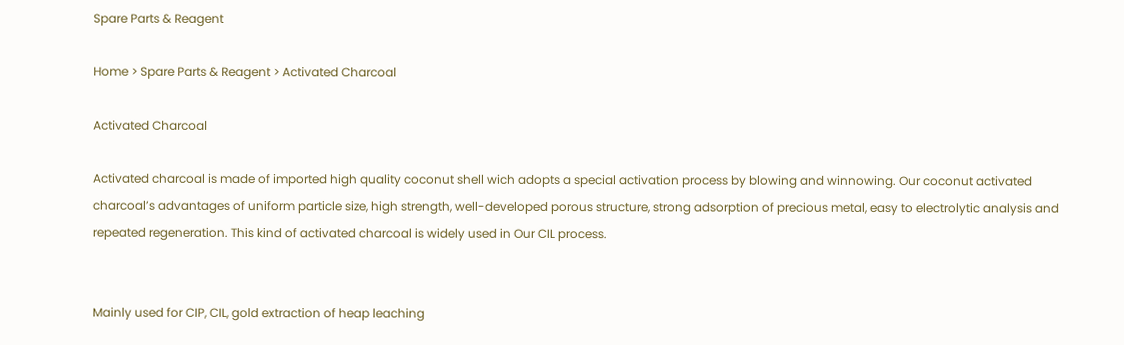Spare Parts & Reagent

Home > Spare Parts & Reagent > Activated Charcoal

Activated Charcoal

Activated charcoal is made of imported high quality coconut shell wich adopts a special activation process by blowing and winnowing. Our coconut activated charcoal’s advantages of uniform particle size, high strength, well-developed porous structure, strong adsorption of precious metal, easy to electrolytic analysis and repeated regeneration. This kind of activated charcoal is widely used in Our CIL process.


Mainly used for CIP, CIL, gold extraction of heap leaching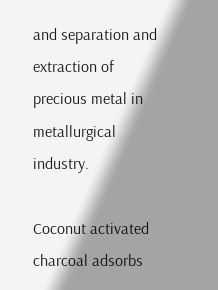and separation and extraction of precious metal in metallurgical industry.

Coconut activated charcoal adsorbs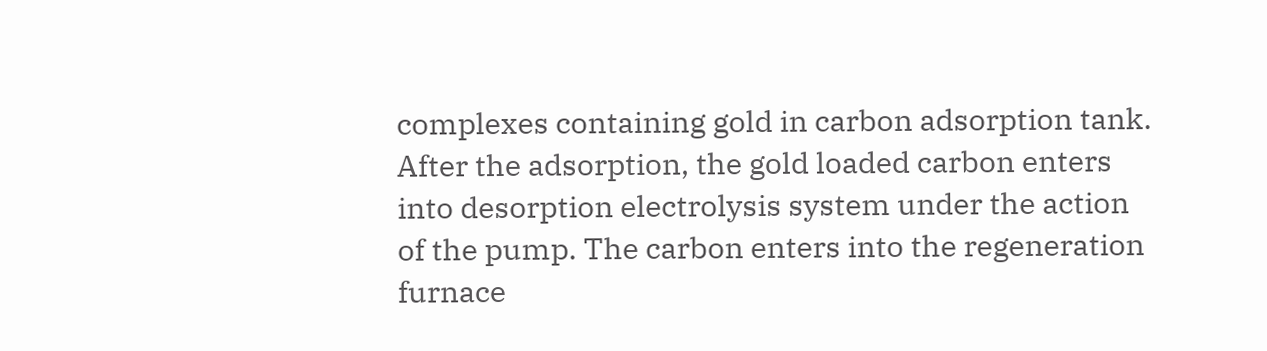complexes containing gold in carbon adsorption tank. After the adsorption, the gold loaded carbon enters into desorption electrolysis system under the action of the pump. The carbon enters into the regeneration furnace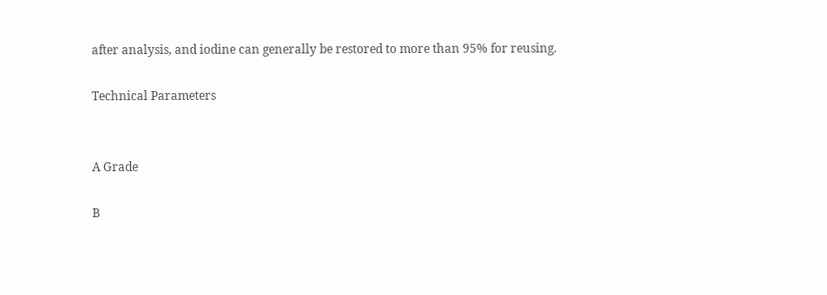after analysis, and iodine can generally be restored to more than 95% for reusing.

Technical Parameters


A Grade

B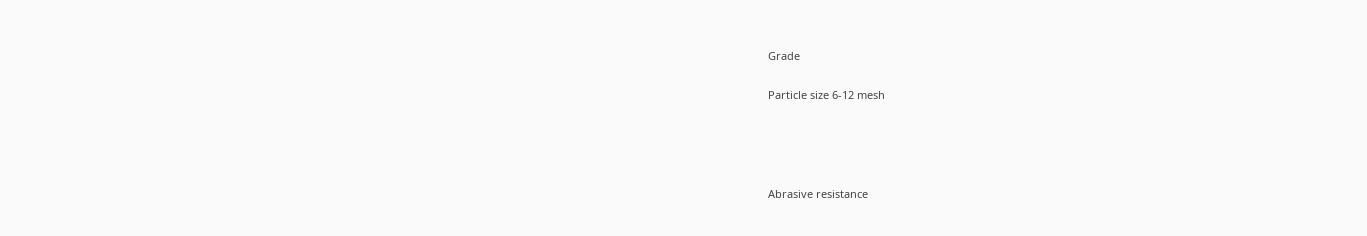Grade

Particle size 6-12 mesh




Abrasive resistance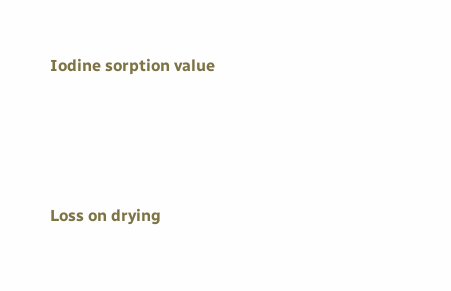Iodine sorption value




Loss on drying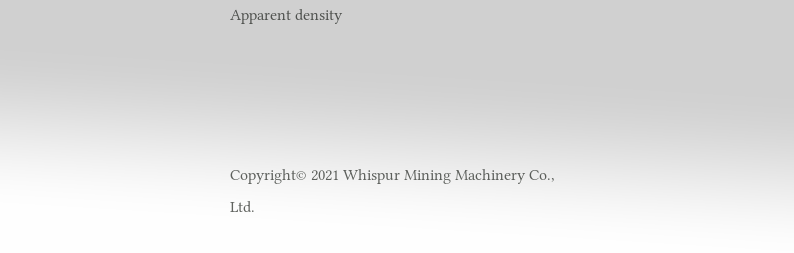Apparent density




Copyright© 2021 Whispur Mining Machinery Co., Ltd.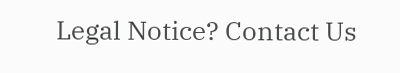Legal Notice? Contact Us